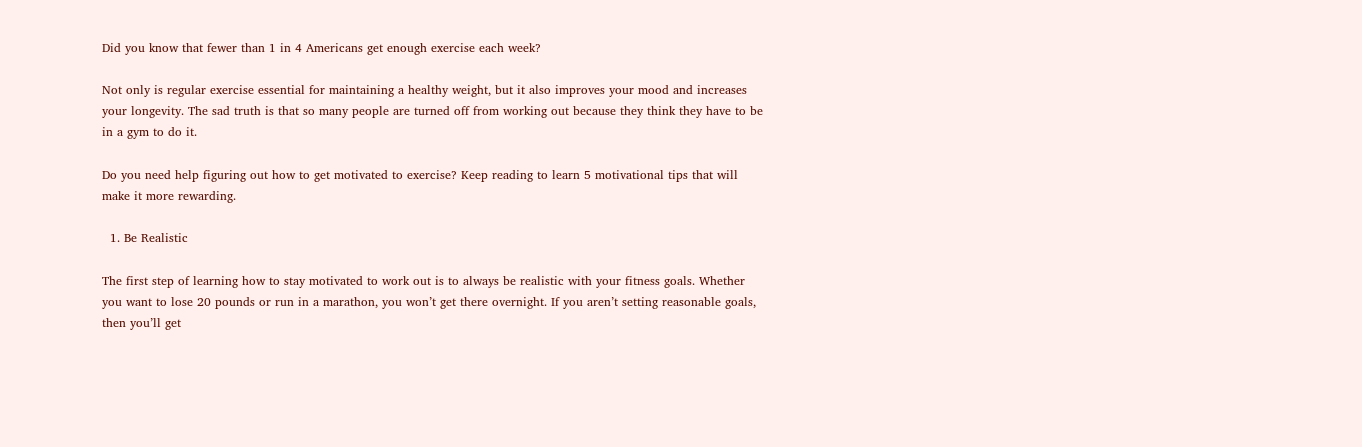Did you know that fewer than 1 in 4 Americans get enough exercise each week?

Not only is regular exercise essential for maintaining a healthy weight, but it also improves your mood and increases your longevity. The sad truth is that so many people are turned off from working out because they think they have to be in a gym to do it.

Do you need help figuring out how to get motivated to exercise? Keep reading to learn 5 motivational tips that will make it more rewarding.

  1. Be Realistic

The first step of learning how to stay motivated to work out is to always be realistic with your fitness goals. Whether you want to lose 20 pounds or run in a marathon, you won’t get there overnight. If you aren’t setting reasonable goals, then you’ll get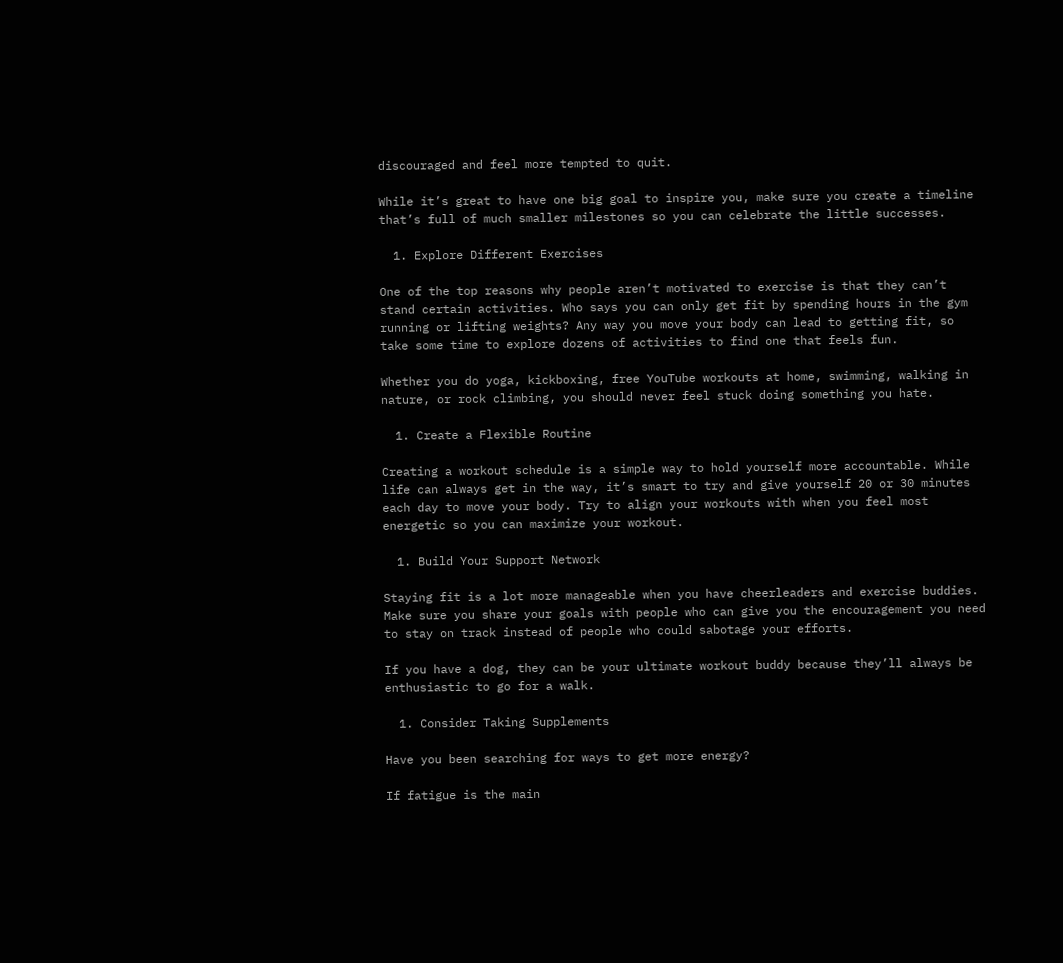discouraged and feel more tempted to quit.

While it’s great to have one big goal to inspire you, make sure you create a timeline that’s full of much smaller milestones so you can celebrate the little successes.

  1. Explore Different Exercises

One of the top reasons why people aren’t motivated to exercise is that they can’t stand certain activities. Who says you can only get fit by spending hours in the gym running or lifting weights? Any way you move your body can lead to getting fit, so take some time to explore dozens of activities to find one that feels fun.

Whether you do yoga, kickboxing, free YouTube workouts at home, swimming, walking in nature, or rock climbing, you should never feel stuck doing something you hate.

  1. Create a Flexible Routine

Creating a workout schedule is a simple way to hold yourself more accountable. While life can always get in the way, it’s smart to try and give yourself 20 or 30 minutes each day to move your body. Try to align your workouts with when you feel most energetic so you can maximize your workout.

  1. Build Your Support Network

Staying fit is a lot more manageable when you have cheerleaders and exercise buddies. Make sure you share your goals with people who can give you the encouragement you need to stay on track instead of people who could sabotage your efforts.

If you have a dog, they can be your ultimate workout buddy because they’ll always be enthusiastic to go for a walk.

  1. Consider Taking Supplements

Have you been searching for ways to get more energy?

If fatigue is the main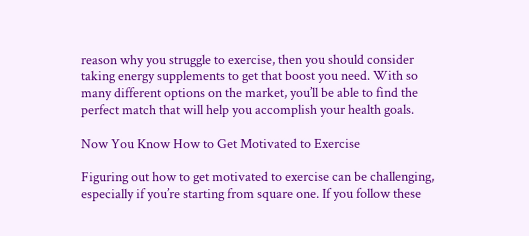reason why you struggle to exercise, then you should consider taking energy supplements to get that boost you need. With so many different options on the market, you’ll be able to find the perfect match that will help you accomplish your health goals.

Now You Know How to Get Motivated to Exercise

Figuring out how to get motivated to exercise can be challenging, especially if you’re starting from square one. If you follow these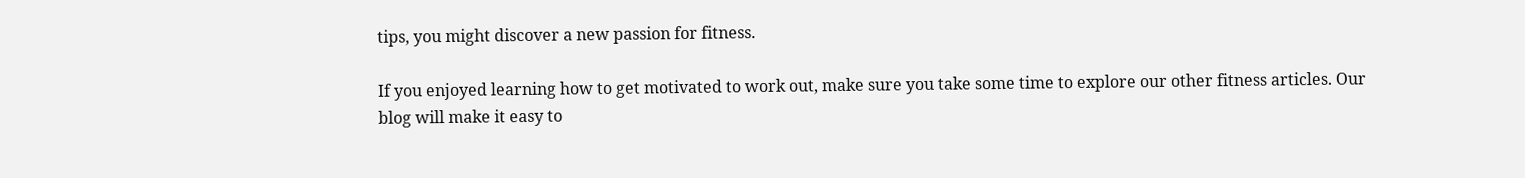tips, you might discover a new passion for fitness.

If you enjoyed learning how to get motivated to work out, make sure you take some time to explore our other fitness articles. Our blog will make it easy to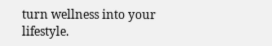turn wellness into your lifestyle.